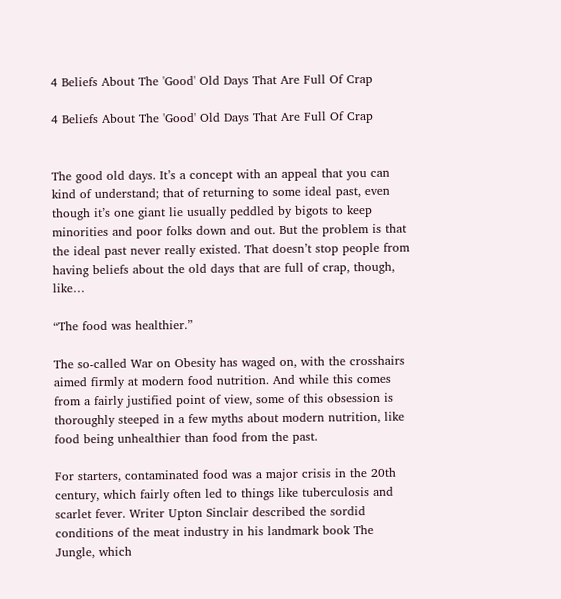4 Beliefs About The 'Good' Old Days That Are Full Of Crap

4 Beliefs About The 'Good' Old Days That Are Full Of Crap


The good old days. It’s a concept with an appeal that you can kind of understand; that of returning to some ideal past, even though it’s one giant lie usually peddled by bigots to keep minorities and poor folks down and out. But the problem is that the ideal past never really existed. That doesn’t stop people from having beliefs about the old days that are full of crap, though, like…

“The food was healthier.”

The so-called War on Obesity has waged on, with the crosshairs aimed firmly at modern food nutrition. And while this comes from a fairly justified point of view, some of this obsession is thoroughly steeped in a few myths about modern nutrition, like food being unhealthier than food from the past.

For starters, contaminated food was a major crisis in the 20th century, which fairly often led to things like tuberculosis and scarlet fever. Writer Upton Sinclair described the sordid conditions of the meat industry in his landmark book The Jungle, which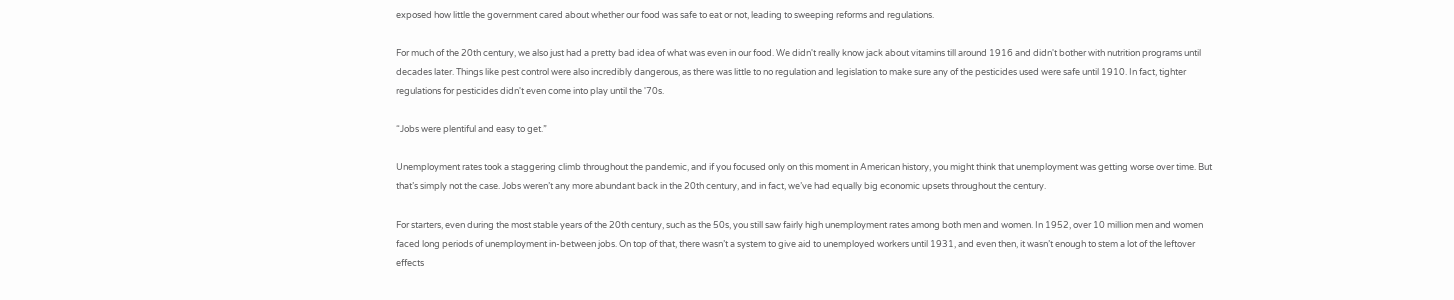exposed how little the government cared about whether our food was safe to eat or not, leading to sweeping reforms and regulations.

For much of the 20th century, we also just had a pretty bad idea of what was even in our food. We didn't really know jack about vitamins till around 1916 and didn't bother with nutrition programs until decades later. Things like pest control were also incredibly dangerous, as there was little to no regulation and legislation to make sure any of the pesticides used were safe until 1910. In fact, tighter regulations for pesticides didn't even come into play until the '70s.

“Jobs were plentiful and easy to get.”

Unemployment rates took a staggering climb throughout the pandemic, and if you focused only on this moment in American history, you might think that unemployment was getting worse over time. But that’s simply not the case. Jobs weren’t any more abundant back in the 20th century, and in fact, we’ve had equally big economic upsets throughout the century.

For starters, even during the most stable years of the 20th century, such as the 50s, you still saw fairly high unemployment rates among both men and women. In 1952, over 10 million men and women faced long periods of unemployment in-between jobs. On top of that, there wasn’t a system to give aid to unemployed workers until 1931, and even then, it wasn’t enough to stem a lot of the leftover effects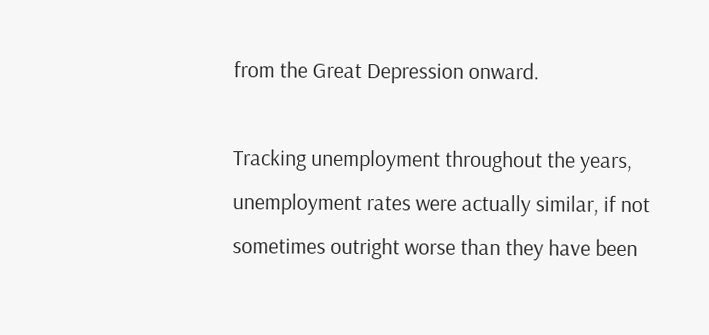from the Great Depression onward.

Tracking unemployment throughout the years, unemployment rates were actually similar, if not sometimes outright worse than they have been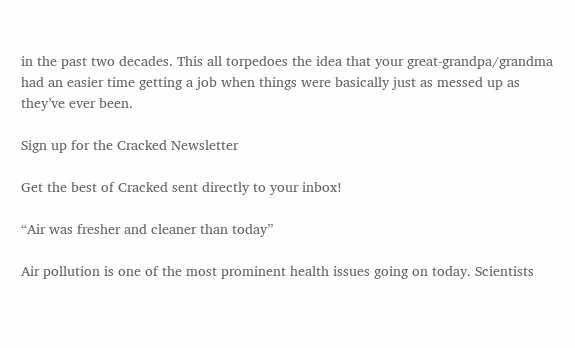in the past two decades. This all torpedoes the idea that your great-grandpa/grandma had an easier time getting a job when things were basically just as messed up as they’ve ever been.

Sign up for the Cracked Newsletter

Get the best of Cracked sent directly to your inbox!

“Air was fresher and cleaner than today”

Air pollution is one of the most prominent health issues going on today. Scientists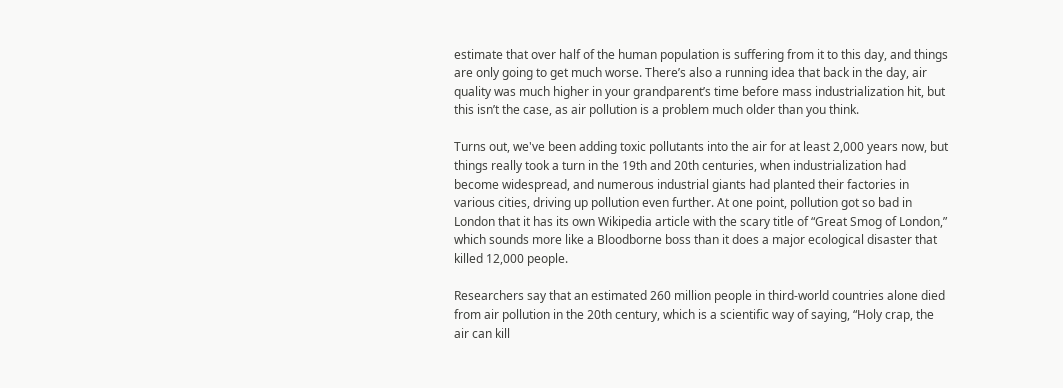estimate that over half of the human population is suffering from it to this day, and things are only going to get much worse. There’s also a running idea that back in the day, air quality was much higher in your grandparent’s time before mass industrialization hit, but this isn’t the case, as air pollution is a problem much older than you think.

Turns out, we've been adding toxic pollutants into the air for at least 2,000 years now, but things really took a turn in the 19th and 20th centuries, when industrialization had become widespread, and numerous industrial giants had planted their factories in various cities, driving up pollution even further. At one point, pollution got so bad in London that it has its own Wikipedia article with the scary title of “Great Smog of London,” which sounds more like a Bloodborne boss than it does a major ecological disaster that killed 12,000 people.

Researchers say that an estimated 260 million people in third-world countries alone died from air pollution in the 20th century, which is a scientific way of saying, “Holy crap, the air can kill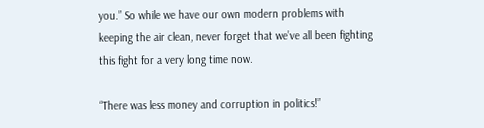you.” So while we have our own modern problems with keeping the air clean, never forget that we’ve all been fighting this fight for a very long time now.

“There was less money and corruption in politics!”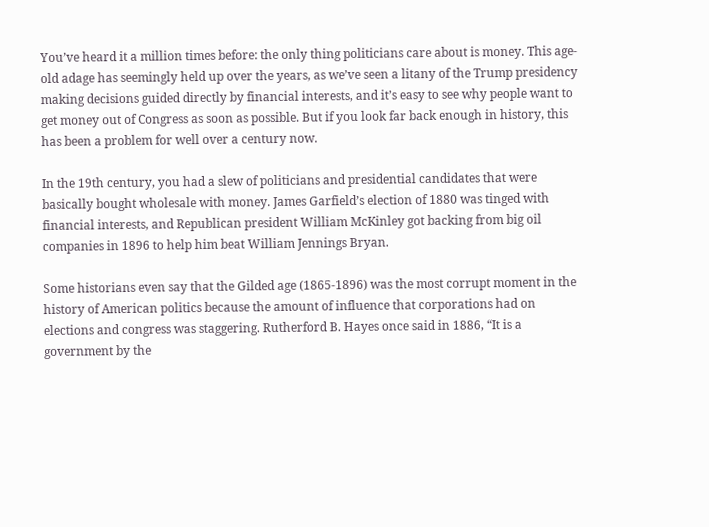You’ve heard it a million times before: the only thing politicians care about is money. This age-old adage has seemingly held up over the years, as we’ve seen a litany of the Trump presidency making decisions guided directly by financial interests, and it’s easy to see why people want to get money out of Congress as soon as possible. But if you look far back enough in history, this has been a problem for well over a century now.

In the 19th century, you had a slew of politicians and presidential candidates that were basically bought wholesale with money. James Garfield’s election of 1880 was tinged with financial interests, and Republican president William McKinley got backing from big oil companies in 1896 to help him beat William Jennings Bryan.

Some historians even say that the Gilded age (1865-1896) was the most corrupt moment in the history of American politics because the amount of influence that corporations had on elections and congress was staggering. Rutherford B. Hayes once said in 1886, “It is a government by the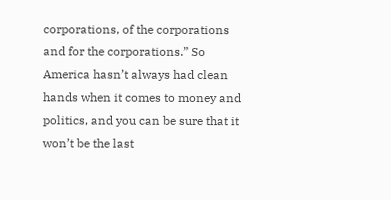corporations, of the corporations and for the corporations.” So America hasn’t always had clean hands when it comes to money and politics, and you can be sure that it won’t be the last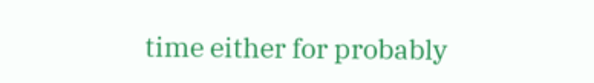time either for probably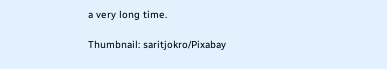a very long time.

Thumbnail: saritjokro/Pixabay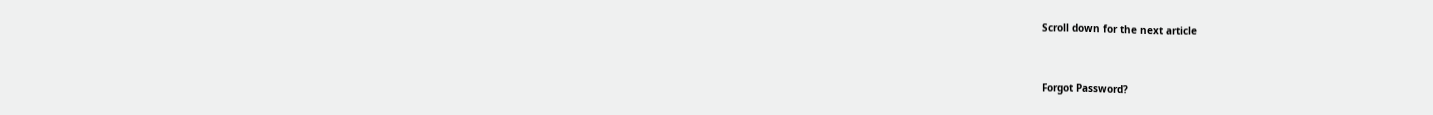Scroll down for the next article


Forgot Password?